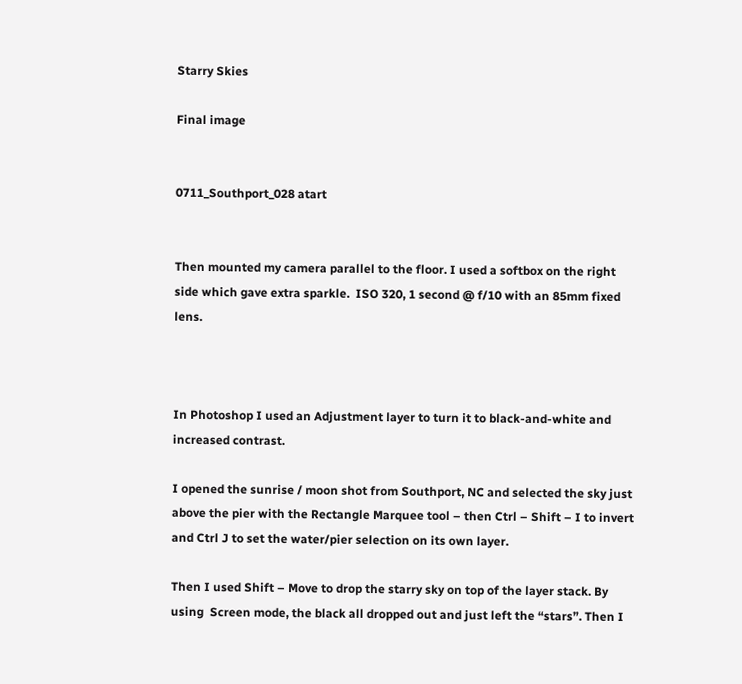Starry Skies

Final image


0711_Southport_028 atart


Then mounted my camera parallel to the floor. I used a softbox on the right side which gave extra sparkle.  ISO 320, 1 second @ f/10 with an 85mm fixed lens.



In Photoshop I used an Adjustment layer to turn it to black-and-white and increased contrast.

I opened the sunrise / moon shot from Southport, NC and selected the sky just above the pier with the Rectangle Marquee tool – then Ctrl – Shift – I to invert and Ctrl J to set the water/pier selection on its own layer.

Then I used Shift – Move to drop the starry sky on top of the layer stack. By using  Screen mode, the black all dropped out and just left the “stars”. Then I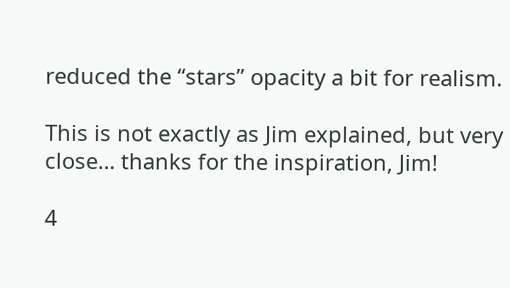reduced the “stars” opacity a bit for realism.

This is not exactly as Jim explained, but very close… thanks for the inspiration, Jim!

4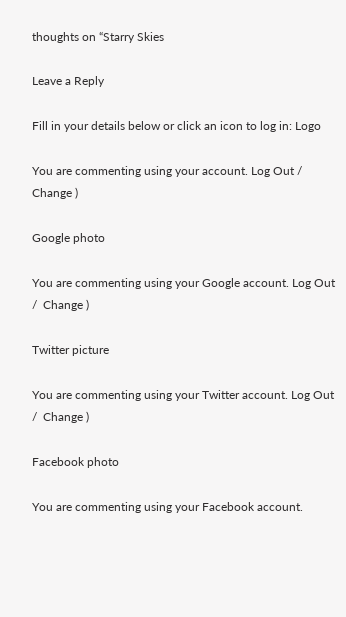thoughts on “Starry Skies

Leave a Reply

Fill in your details below or click an icon to log in: Logo

You are commenting using your account. Log Out /  Change )

Google photo

You are commenting using your Google account. Log Out /  Change )

Twitter picture

You are commenting using your Twitter account. Log Out /  Change )

Facebook photo

You are commenting using your Facebook account.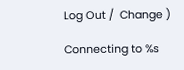Log Out /  Change )

Connecting to %s